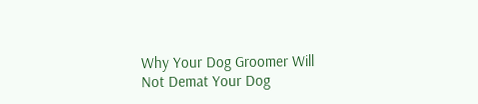Why Your Dog Groomer Will Not Demat Your Dog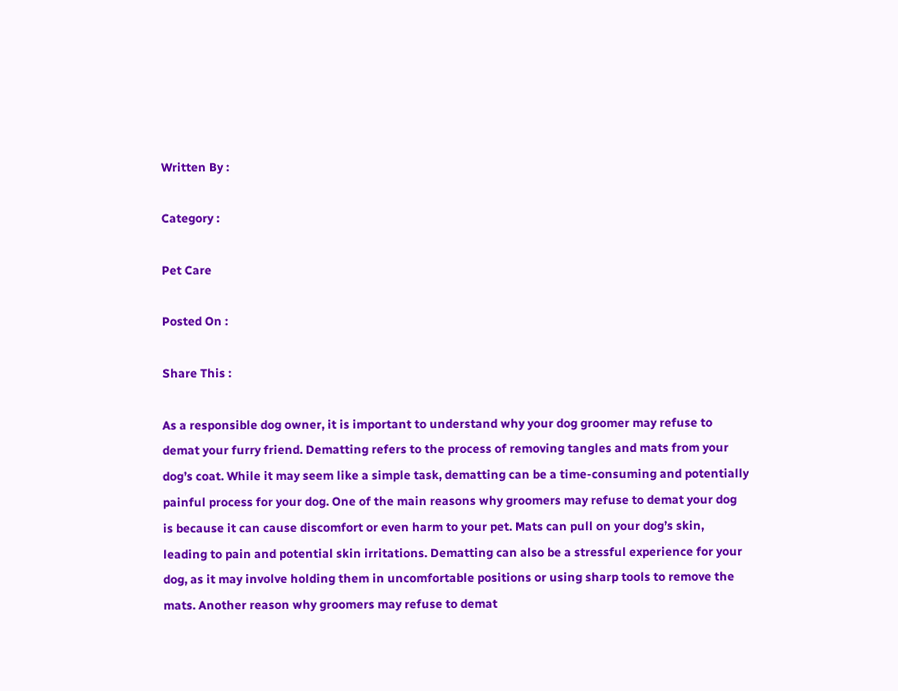Written By :

Category :

Pet Care

Posted On :

Share This :

As a responsible dog owner, it is important to understand why your dog groomer may refuse to demat your furry friend. Dematting refers to the process of removing tangles and mats from your dog’s coat. While it may seem like a simple task, dematting can be a time-consuming and potentially painful process for your dog. One of the main reasons why groomers may refuse to demat your dog is because it can cause discomfort or even harm to your pet. Mats can pull on your dog’s skin, leading to pain and potential skin irritations. Dematting can also be a stressful experience for your dog, as it may involve holding them in uncomfortable positions or using sharp tools to remove the mats. Another reason why groomers may refuse to demat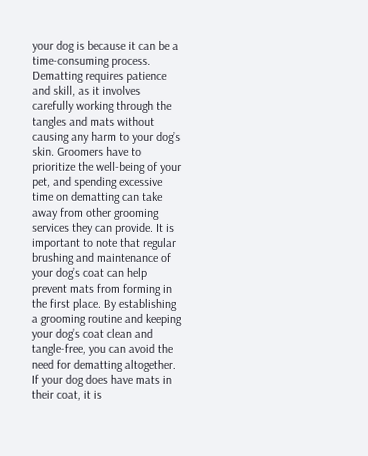your dog is because it can be a time-consuming process. Dematting requires patience and skill, as it involves carefully working through the tangles and mats without causing any harm to your dog’s skin. Groomers have to prioritize the well-being of your pet, and spending excessive time on dematting can take away from other grooming services they can provide. It is important to note that regular brushing and maintenance of your dog’s coat can help prevent mats from forming in the first place. By establishing a grooming routine and keeping your dog’s coat clean and tangle-free, you can avoid the need for dematting altogether. If your dog does have mats in their coat, it is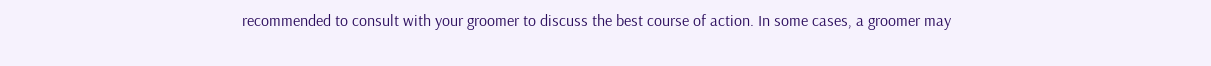recommended to consult with your groomer to discuss the best course of action. In some cases, a groomer may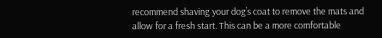recommend shaving your dog’s coat to remove the mats and allow for a fresh start. This can be a more comfortable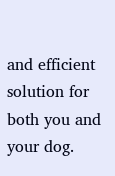and efficient solution for both you and your dog.